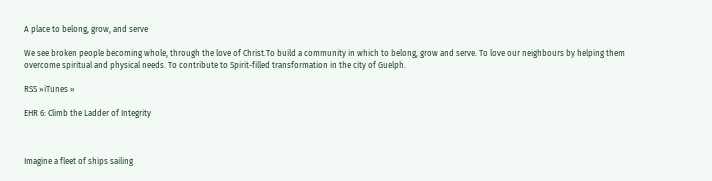A place to belong, grow, and serve

We see broken people becoming whole, through the love of Christ.To build a community in which to belong, grow and serve. To love our neighbours by helping them overcome spiritual and physical needs. To contribute to Spirit-filled transformation in the city of Guelph.

RSS »iTunes »

EHR 6: Climb the Ladder of Integrity



Imagine a fleet of ships sailing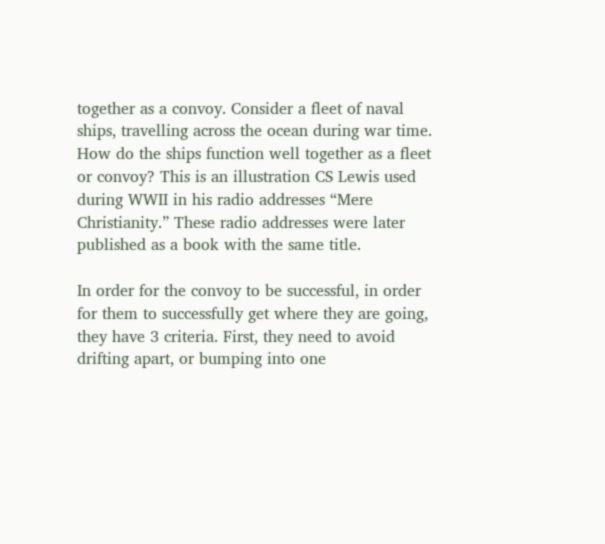together as a convoy. Consider a fleet of naval ships, travelling across the ocean during war time. How do the ships function well together as a fleet or convoy? This is an illustration CS Lewis used during WWII in his radio addresses “Mere Christianity.” These radio addresses were later published as a book with the same title.

In order for the convoy to be successful, in order for them to successfully get where they are going, they have 3 criteria. First, they need to avoid drifting apart, or bumping into one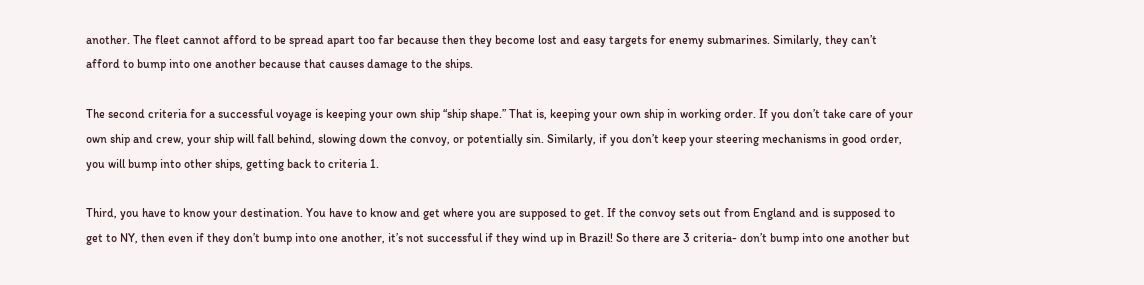another. The fleet cannot afford to be spread apart too far because then they become lost and easy targets for enemy submarines. Similarly, they can’t afford to bump into one another because that causes damage to the ships.

The second criteria for a successful voyage is keeping your own ship “ship shape.” That is, keeping your own ship in working order. If you don’t take care of your own ship and crew, your ship will fall behind, slowing down the convoy, or potentially sin. Similarly, if you don’t keep your steering mechanisms in good order, you will bump into other ships, getting back to criteria 1.

Third, you have to know your destination. You have to know and get where you are supposed to get. If the convoy sets out from England and is supposed to get to NY, then even if they don’t bump into one another, it’s not successful if they wind up in Brazil! So there are 3 criteria- don’t bump into one another but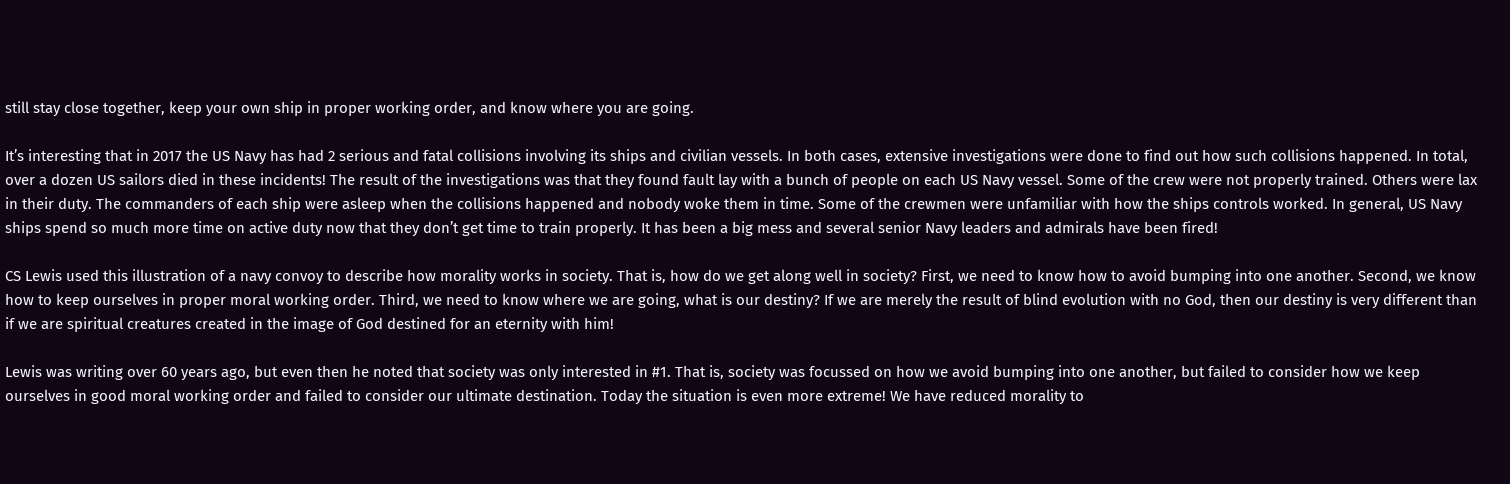still stay close together, keep your own ship in proper working order, and know where you are going.

It’s interesting that in 2017 the US Navy has had 2 serious and fatal collisions involving its ships and civilian vessels. In both cases, extensive investigations were done to find out how such collisions happened. In total, over a dozen US sailors died in these incidents! The result of the investigations was that they found fault lay with a bunch of people on each US Navy vessel. Some of the crew were not properly trained. Others were lax in their duty. The commanders of each ship were asleep when the collisions happened and nobody woke them in time. Some of the crewmen were unfamiliar with how the ships controls worked. In general, US Navy ships spend so much more time on active duty now that they don’t get time to train properly. It has been a big mess and several senior Navy leaders and admirals have been fired!

CS Lewis used this illustration of a navy convoy to describe how morality works in society. That is, how do we get along well in society? First, we need to know how to avoid bumping into one another. Second, we know how to keep ourselves in proper moral working order. Third, we need to know where we are going, what is our destiny? If we are merely the result of blind evolution with no God, then our destiny is very different than if we are spiritual creatures created in the image of God destined for an eternity with him!

Lewis was writing over 60 years ago, but even then he noted that society was only interested in #1. That is, society was focussed on how we avoid bumping into one another, but failed to consider how we keep ourselves in good moral working order and failed to consider our ultimate destination. Today the situation is even more extreme! We have reduced morality to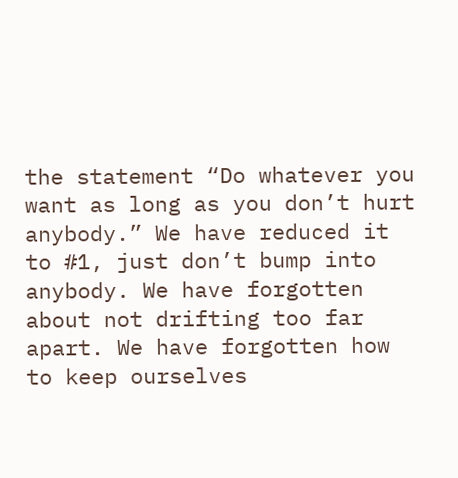the statement “Do whatever you want as long as you don’t hurt anybody.” We have reduced it to #1, just don’t bump into anybody. We have forgotten about not drifting too far apart. We have forgotten how to keep ourselves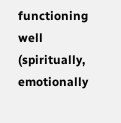functioning well (spiritually, emotionally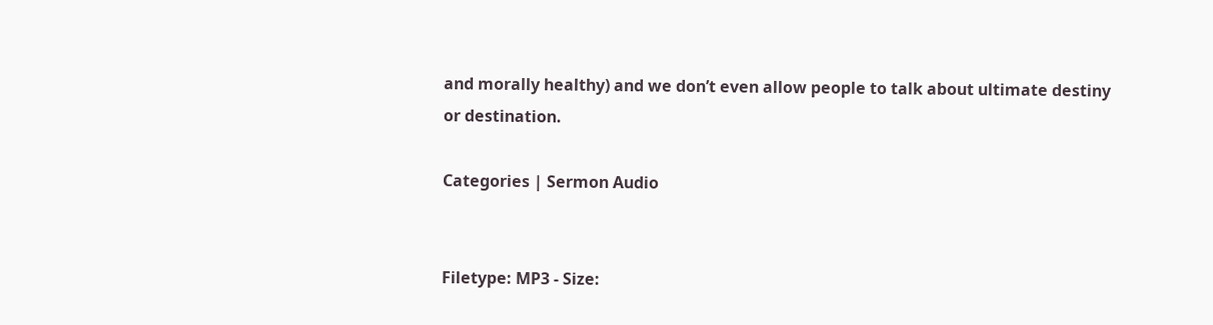and morally healthy) and we don’t even allow people to talk about ultimate destiny or destination.

Categories | Sermon Audio


Filetype: MP3 - Size: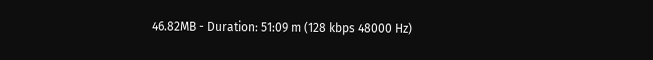46.82MB - Duration: 51:09 m (128 kbps 48000 Hz)